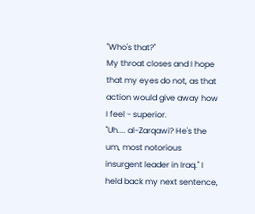"Who's that?"
My throat closes and I hope that my eyes do not, as that action would give away how I feel - superior.
"Uh.... al-Zarqawi? He's the um, most notorious insurgent leader in Iraq." I held back my next sentence,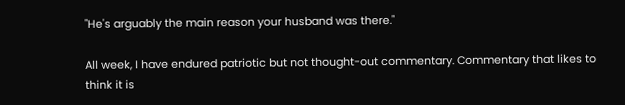"He's arguably the main reason your husband was there."

All week, I have endured patriotic but not thought-out commentary. Commentary that likes to think it is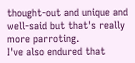thought-out and unique and well-said but that's really more parroting.
I've also endured that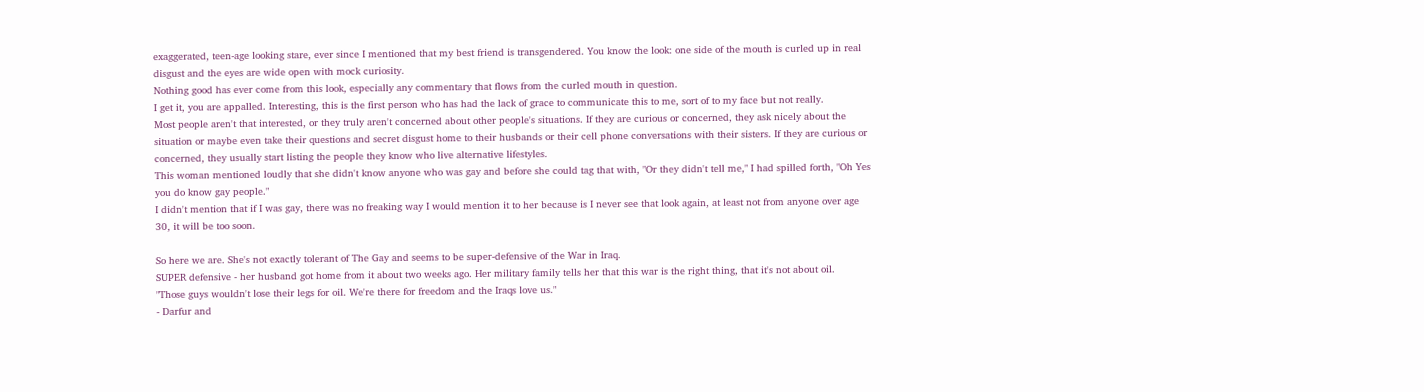exaggerated, teen-age looking stare, ever since I mentioned that my best friend is transgendered. You know the look: one side of the mouth is curled up in real disgust and the eyes are wide open with mock curiosity.
Nothing good has ever come from this look, especially any commentary that flows from the curled mouth in question.
I get it, you are appalled. Interesting, this is the first person who has had the lack of grace to communicate this to me, sort of to my face but not really.
Most people aren't that interested, or they truly aren't concerned about other people's situations. If they are curious or concerned, they ask nicely about the situation or maybe even take their questions and secret disgust home to their husbands or their cell phone conversations with their sisters. If they are curious or concerned, they usually start listing the people they know who live alternative lifestyles.
This woman mentioned loudly that she didn't know anyone who was gay and before she could tag that with, "Or they didn't tell me," I had spilled forth, "Oh Yes you do know gay people."
I didn't mention that if I was gay, there was no freaking way I would mention it to her because is I never see that look again, at least not from anyone over age 30, it will be too soon.

So here we are. She's not exactly tolerant of The Gay and seems to be super-defensive of the War in Iraq.
SUPER defensive - her husband got home from it about two weeks ago. Her military family tells her that this war is the right thing, that it's not about oil.
"Those guys wouldn't lose their legs for oil. We're there for freedom and the Iraqs love us."
- Darfur and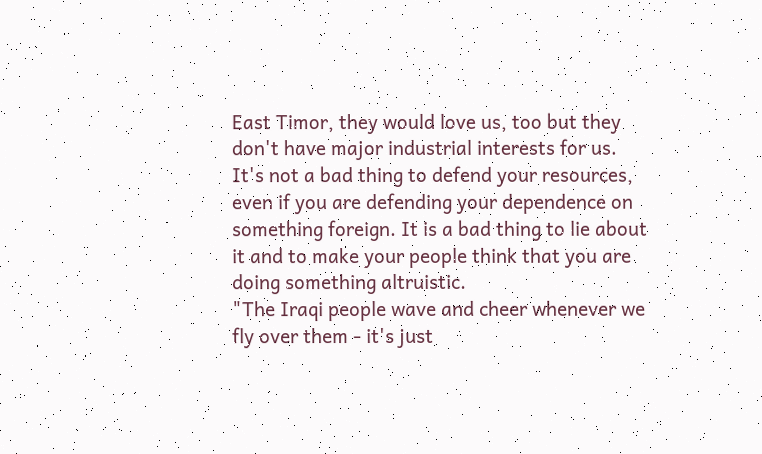East Timor, they would love us, too but they don't have major industrial interests for us. It's not a bad thing to defend your resources, even if you are defending your dependence on something foreign. It is a bad thing to lie about it and to make your people think that you are doing something altruistic.
"The Iraqi people wave and cheer whenever we fly over them - it's just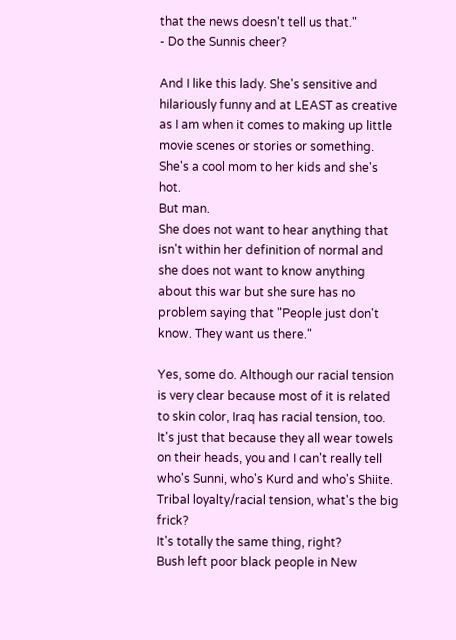that the news doesn't tell us that."
- Do the Sunnis cheer?

And I like this lady. She's sensitive and hilariously funny and at LEAST as creative as I am when it comes to making up little movie scenes or stories or something.
She's a cool mom to her kids and she's hot.
But man.
She does not want to hear anything that isn't within her definition of normal and she does not want to know anything about this war but she sure has no problem saying that "People just don't know. They want us there."

Yes, some do. Although our racial tension is very clear because most of it is related to skin color, Iraq has racial tension, too. It's just that because they all wear towels on their heads, you and I can't really tell who's Sunni, who's Kurd and who's Shiite. Tribal loyalty/racial tension, what's the big frick?
It's totally the same thing, right?
Bush left poor black people in New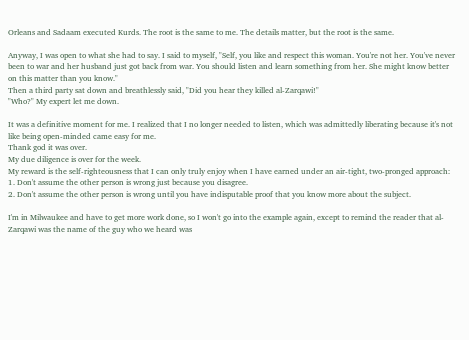Orleans and Sadaam executed Kurds. The root is the same to me. The details matter, but the root is the same.

Anyway, I was open to what she had to say. I said to myself, "Self, you like and respect this woman. You're not her. You've never been to war and her husband just got back from war. You should listen and learn something from her. She might know better on this matter than you know."
Then a third party sat down and breathlessly said, "Did you hear they killed al-Zarqawi!"
"Who?" My expert let me down.

It was a definitive moment for me. I realized that I no longer needed to listen, which was admittedly liberating because it's not like being open-minded came easy for me.
Thank god it was over.
My due diligence is over for the week.
My reward is the self-righteousness that I can only truly enjoy when I have earned under an air-tight, two-pronged approach:
1. Don't assume the other person is wrong just because you disagree.
2. Don't assume the other person is wrong until you have indisputable proof that you know more about the subject.

I'm in Milwaukee and have to get more work done, so I won't go into the example again, except to remind the reader that al-Zarqawi was the name of the guy who we heard was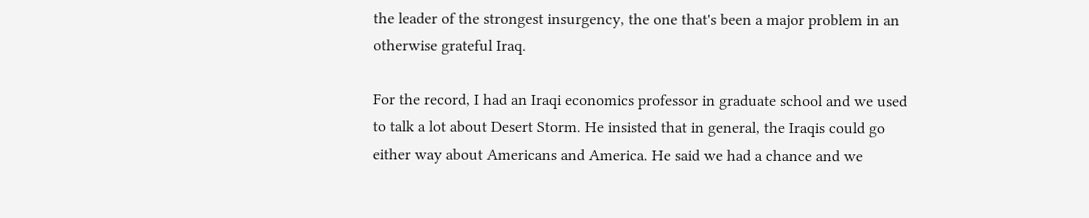the leader of the strongest insurgency, the one that's been a major problem in an otherwise grateful Iraq.

For the record, I had an Iraqi economics professor in graduate school and we used to talk a lot about Desert Storm. He insisted that in general, the Iraqis could go either way about Americans and America. He said we had a chance and we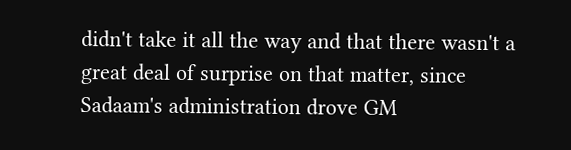didn't take it all the way and that there wasn't a great deal of surprise on that matter, since Sadaam's administration drove GM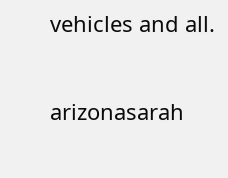vehicles and all.

arizonasarah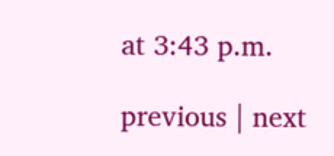at 3:43 p.m.

previous | next